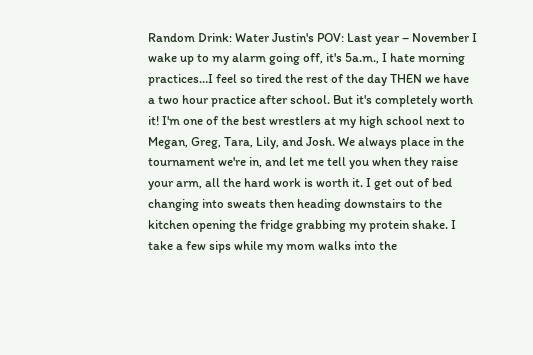Random Drink: Water Justin's POV: Last year – November I wake up to my alarm going off, it's 5a.m., I hate morning practices…I feel so tired the rest of the day THEN we have a two hour practice after school. But it's completely worth it! I'm one of the best wrestlers at my high school next to Megan, Greg, Tara, Lily, and Josh. We always place in the tournament we're in, and let me tell you when they raise your arm, all the hard work is worth it. I get out of bed changing into sweats then heading downstairs to the kitchen opening the fridge grabbing my protein shake. I take a few sips while my mom walks into the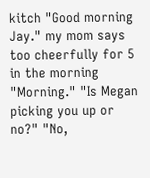kitch "Good morning Jay." my mom says too cheerfully for 5 in the morning "Morning." "Is Megan picking you up or no?" "No,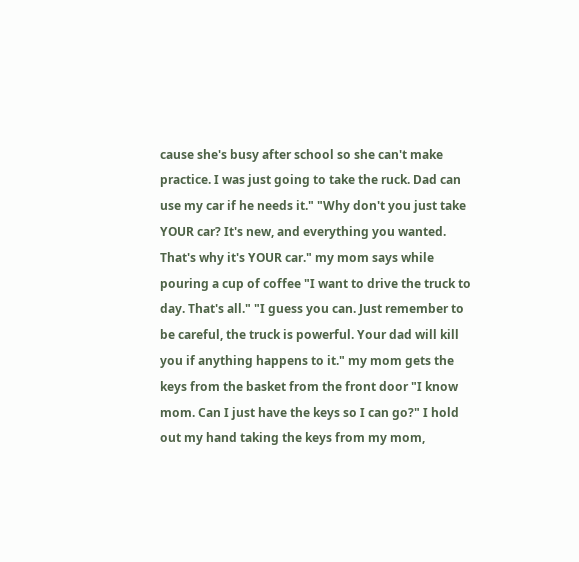cause she's busy after school so she can't make practice. I was just going to take the ruck. Dad can use my car if he needs it." "Why don't you just take YOUR car? It's new, and everything you wanted. That's why it's YOUR car." my mom says while pouring a cup of coffee "I want to drive the truck to day. That's all." "I guess you can. Just remember to be careful, the truck is powerful. Your dad will kill you if anything happens to it." my mom gets the keys from the basket from the front door "I know mom. Can I just have the keys so I can go?" I hold out my hand taking the keys from my mom,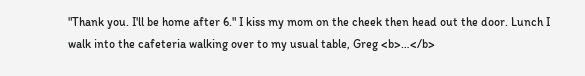"Thank you. I'll be home after 6." I kiss my mom on the cheek then head out the door. Lunch I walk into the cafeteria walking over to my usual table, Greg <b>…</b>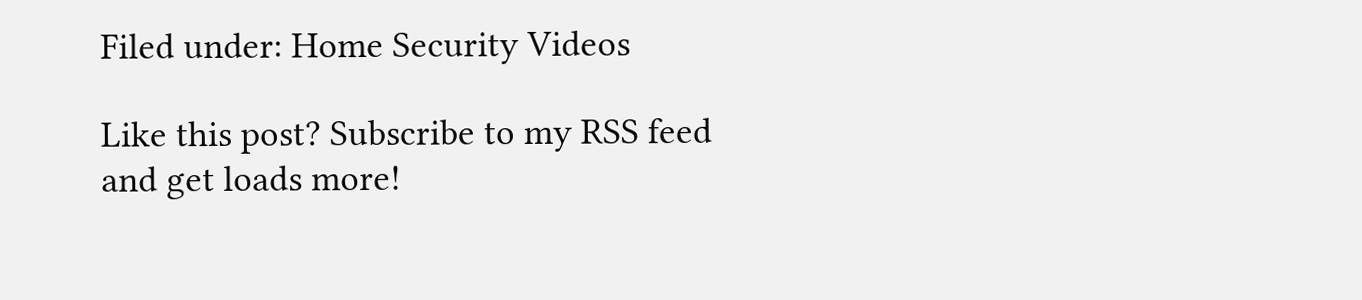Filed under: Home Security Videos

Like this post? Subscribe to my RSS feed and get loads more!